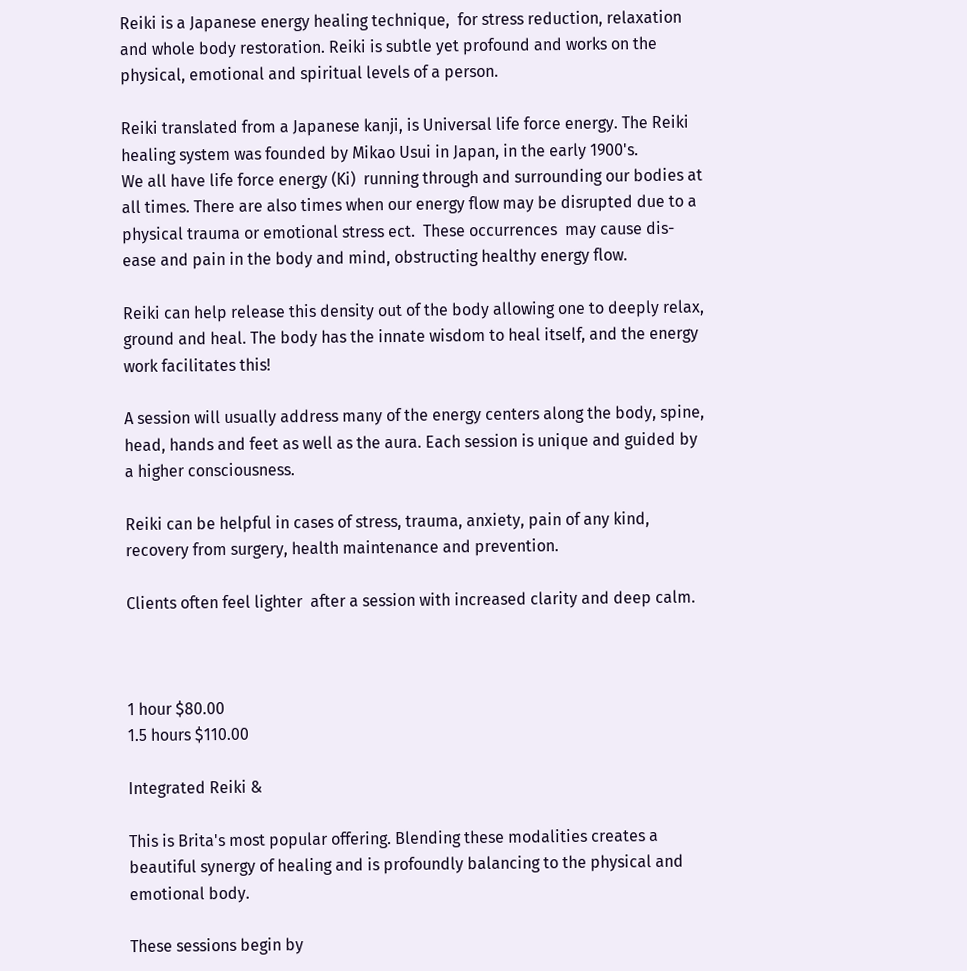Reiki is a Japanese energy healing technique,  for stress reduction, relaxation and whole body restoration. Reiki is subtle yet profound and works on the physical, emotional and spiritual levels of a person.

Reiki translated from a Japanese kanji, is Universal life force energy. The Reiki healing system was founded by Mikao Usui in Japan, in the early 1900's.
We all have life force energy (Ki)  running through and surrounding our bodies at all times. There are also times when our energy flow may be disrupted due to a physical trauma or emotional stress ect.  These occurrences  may cause dis-ease and pain in the body and mind, obstructing healthy energy flow.

Reiki can help release this density out of the body allowing one to deeply relax, ground and heal. The body has the innate wisdom to heal itself, and the energy work facilitates this!

A session will usually address many of the energy centers along the body, spine, head, hands and feet as well as the aura. Each session is unique and guided by a higher consciousness.

Reiki can be helpful in cases of stress, trauma, anxiety, pain of any kind, recovery from surgery, health maintenance and prevention.

Clients often feel lighter  after a session with increased clarity and deep calm.



1 hour $80.00
1.5 hours $110.00

Integrated Reiki &

This is Brita's most popular offering. Blending these modalities creates a beautiful synergy of healing and is profoundly balancing to the physical and emotional body.

These sessions begin by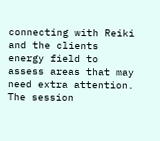connecting with Reiki and the clients energy field to assess areas that may need extra attention. The session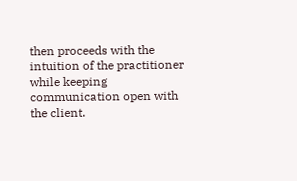then proceeds with the intuition of the practitioner while keeping communication open with the client.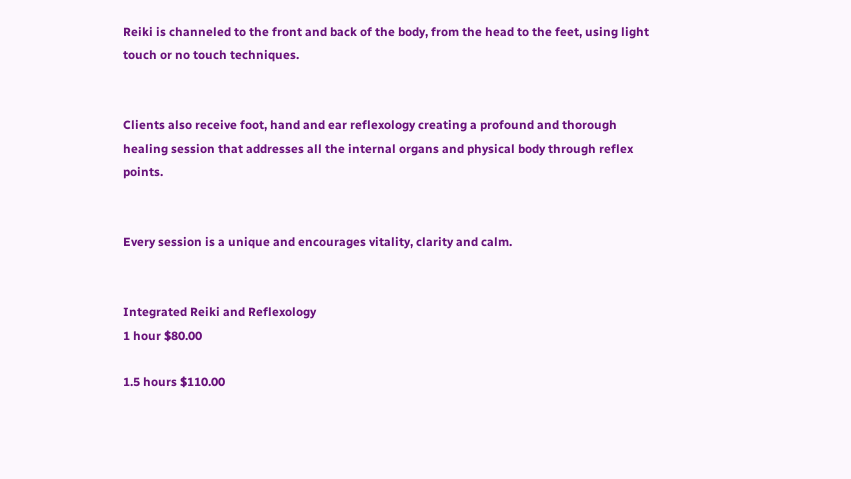Reiki is channeled to the front and back of the body, from the head to the feet, using light touch or no touch techniques.


Clients also receive foot, hand and ear reflexology creating a profound and thorough healing session that addresses all the internal organs and physical body through reflex points.


Every session is a unique and encourages vitality, clarity and calm.


Integrated Reiki and Reflexology
1 hour $80.00

1.5 hours $110.00